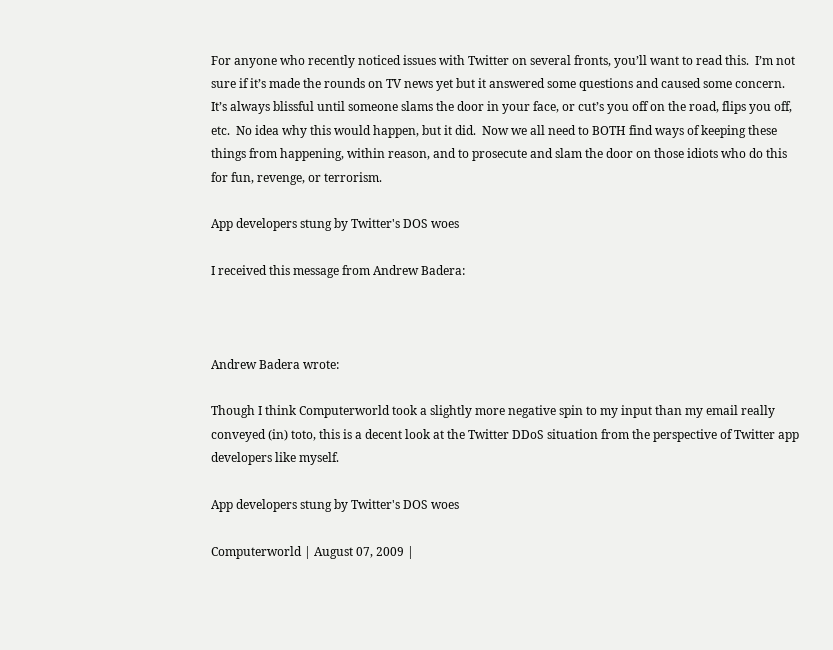For anyone who recently noticed issues with Twitter on several fronts, you’ll want to read this.  I’m not sure if it’s made the rounds on TV news yet but it answered some questions and caused some concern.  It’s always blissful until someone slams the door in your face, or cut’s you off on the road, flips you off, etc.  No idea why this would happen, but it did.  Now we all need to BOTH find ways of keeping these things from happening, within reason, and to prosecute and slam the door on those idiots who do this for fun, revenge, or terrorism.

App developers stung by Twitter's DOS woes

I received this message from Andrew Badera:



Andrew Badera wrote:

Though I think Computerworld took a slightly more negative spin to my input than my email really conveyed (in) toto, this is a decent look at the Twitter DDoS situation from the perspective of Twitter app developers like myself.

App developers stung by Twitter's DOS woes

Computerworld | August 07, 2009 |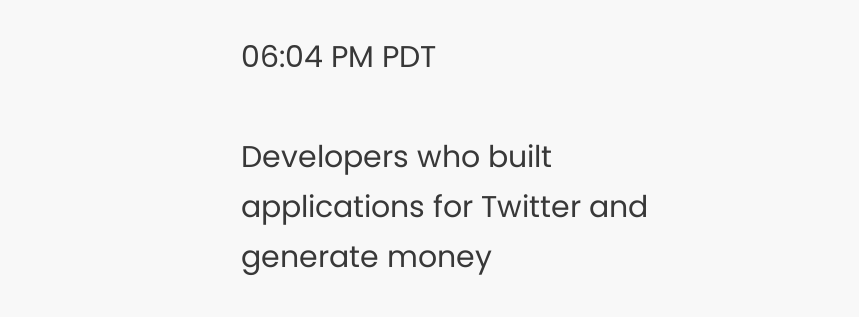06:04 PM PDT

Developers who built applications for Twitter and generate money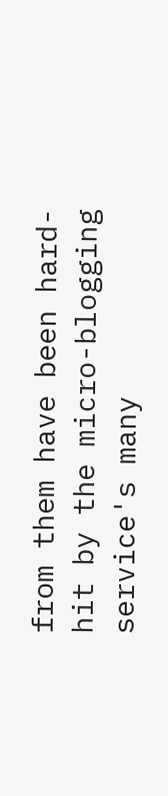from them have been hard-hit by the micro-blogging service's many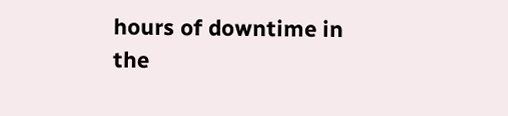hours of downtime in the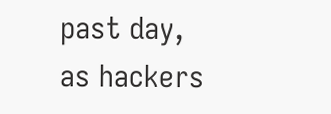past day, as hackers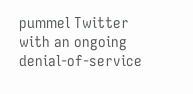pummel Twitter with an ongoing denial-of-service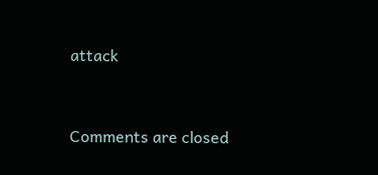attack


Comments are closed